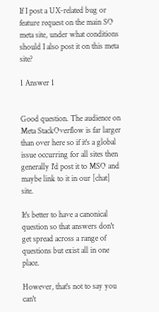If I post a UX-related bug or feature request on the main SO meta site, under what conditions should I also post it on this meta site?

1 Answer 1


Good question. The audience on Meta StackOverflow is far larger than over here so if it's a global issue occurring for all sites then generally I'd post it to MSO and maybe link to it in our [chat] site.

It's better to have a canonical question so that answers don't get spread across a range of questions but exist all in one place.

However, that's not to say you can't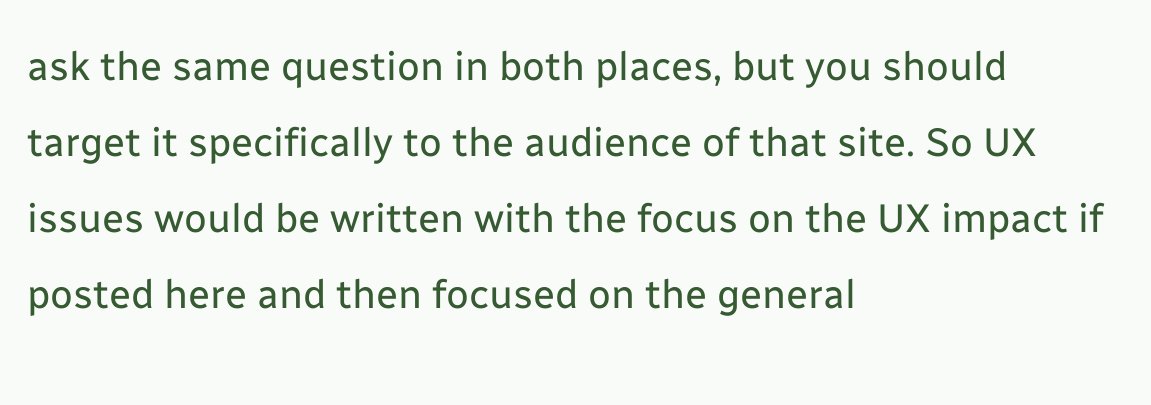ask the same question in both places, but you should target it specifically to the audience of that site. So UX issues would be written with the focus on the UX impact if posted here and then focused on the general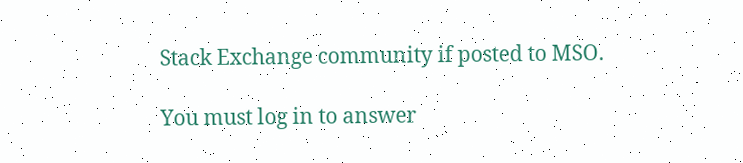Stack Exchange community if posted to MSO.

You must log in to answer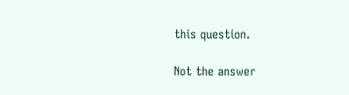this question.

Not the answer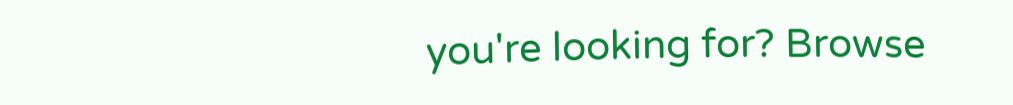you're looking for? Browse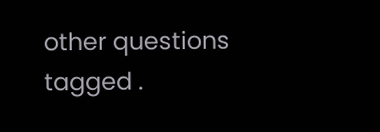other questions tagged .